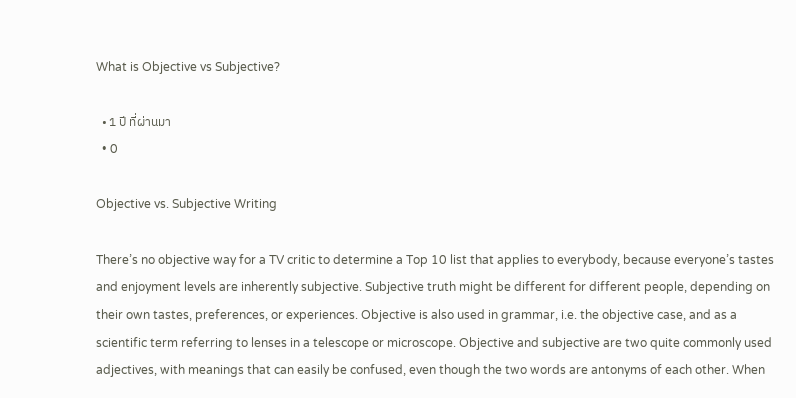What is Objective vs Subjective?

  • 1 ปี ที่ผ่านมา
  • 0

Objective vs. Subjective Writing

There’s no objective way for a TV critic to determine a Top 10 list that applies to everybody, because everyone’s tastes and enjoyment levels are inherently subjective. Subjective truth might be different for different people, depending on their own tastes, preferences, or experiences. Objective is also used in grammar, i.e. the objective case, and as a scientific term referring to lenses in a telescope or microscope. Objective and subjective are two quite commonly used adjectives, with meanings that can easily be confused, even though the two words are antonyms of each other. When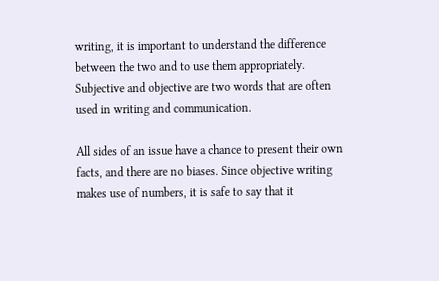writing, it is important to understand the difference between the two and to use them appropriately. Subjective and objective are two words that are often used in writing and communication.

All sides of an issue have a chance to present their own facts, and there are no biases. Since objective writing makes use of numbers, it is safe to say that it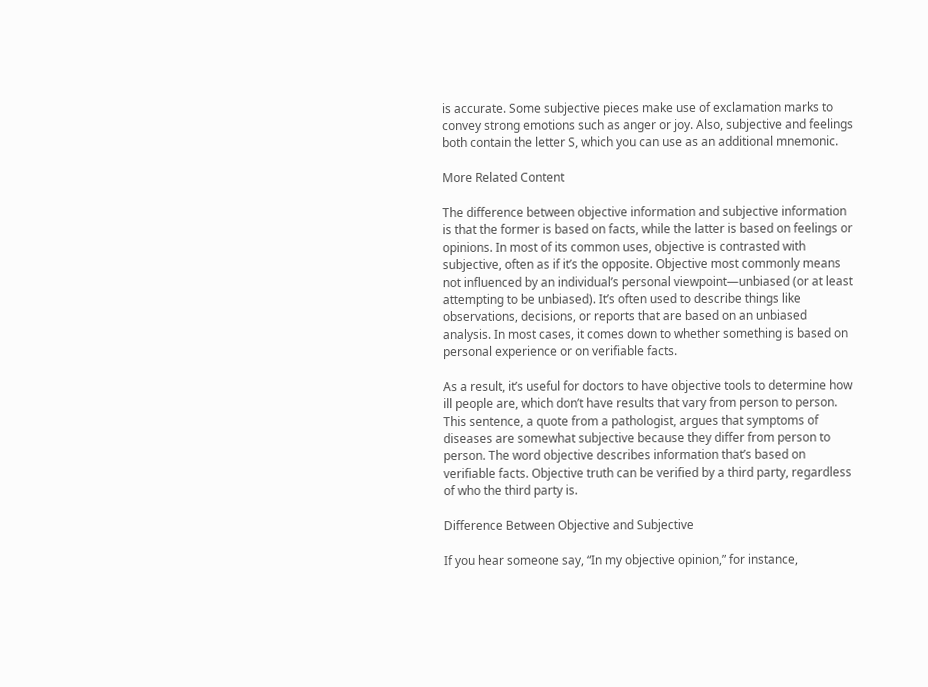is accurate. Some subjective pieces make use of exclamation marks to convey strong emotions such as anger or joy. Also, subjective and feelings both contain the letter S, which you can use as an additional mnemonic.

More Related Content

The difference between objective information and subjective information is that the former is based on facts, while the latter is based on feelings or opinions. In most of its common uses, objective is contrasted with subjective, often as if it’s the opposite. Objective most commonly means not influenced by an individual’s personal viewpoint—unbiased (or at least attempting to be unbiased). It’s often used to describe things like observations, decisions, or reports that are based on an unbiased analysis. In most cases, it comes down to whether something is based on personal experience or on verifiable facts.

As a result, it’s useful for doctors to have objective tools to determine how ill people are, which don’t have results that vary from person to person. This sentence, a quote from a pathologist, argues that symptoms of diseases are somewhat subjective because they differ from person to person. The word objective describes information that’s based on verifiable facts. Objective truth can be verified by a third party, regardless of who the third party is.

Difference Between Objective and Subjective

If you hear someone say, “In my objective opinion,” for instance,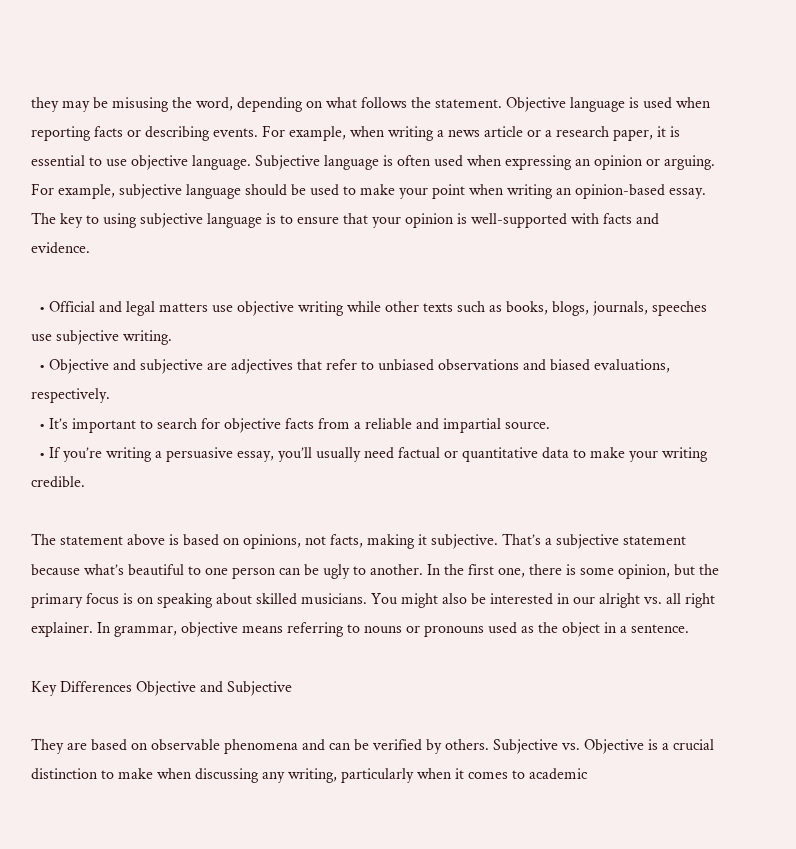they may be misusing the word, depending on what follows the statement. Objective language is used when reporting facts or describing events. For example, when writing a news article or a research paper, it is essential to use objective language. Subjective language is often used when expressing an opinion or arguing. For example, subjective language should be used to make your point when writing an opinion-based essay. The key to using subjective language is to ensure that your opinion is well-supported with facts and evidence.

  • Official and legal matters use objective writing while other texts such as books, blogs, journals, speeches use subjective writing.
  • Objective and subjective are adjectives that refer to unbiased observations and biased evaluations, respectively.
  • It’s important to search for objective facts from a reliable and impartial source.
  • If you’re writing a persuasive essay, you’ll usually need factual or quantitative data to make your writing credible.

The statement above is based on opinions, not facts, making it subjective. That’s a subjective statement because what’s beautiful to one person can be ugly to another. In the first one, there is some opinion, but the primary focus is on speaking about skilled musicians. You might also be interested in our alright vs. all right explainer. In grammar, objective means referring to nouns or pronouns used as the object in a sentence.

Key Differences Objective and Subjective

They are based on observable phenomena and can be verified by others. Subjective vs. Objective is a crucial distinction to make when discussing any writing, particularly when it comes to academic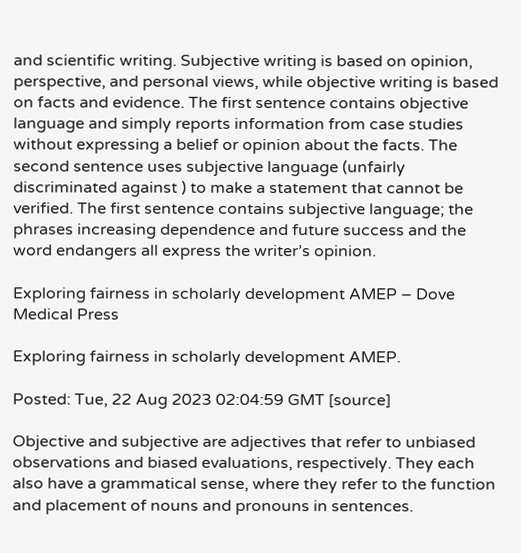and scientific writing. Subjective writing is based on opinion, perspective, and personal views, while objective writing is based on facts and evidence. The first sentence contains objective language and simply reports information from case studies without expressing a belief or opinion about the facts. The second sentence uses subjective language (unfairly discriminated against ) to make a statement that cannot be verified. The first sentence contains subjective language; the phrases increasing dependence and future success and the word endangers all express the writer’s opinion.

Exploring fairness in scholarly development AMEP – Dove Medical Press

Exploring fairness in scholarly development AMEP.

Posted: Tue, 22 Aug 2023 02:04:59 GMT [source]

Objective and subjective are adjectives that refer to unbiased observations and biased evaluations, respectively. They each also have a grammatical sense, where they refer to the function and placement of nouns and pronouns in sentences.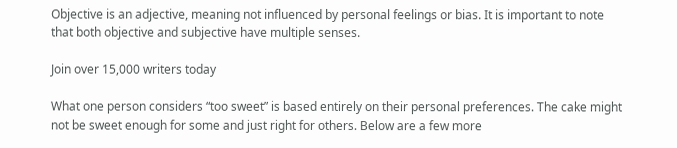Objective is an adjective, meaning not influenced by personal feelings or bias. It is important to note that both objective and subjective have multiple senses.

Join over 15,000 writers today

What one person considers “too sweet” is based entirely on their personal preferences. The cake might not be sweet enough for some and just right for others. Below are a few more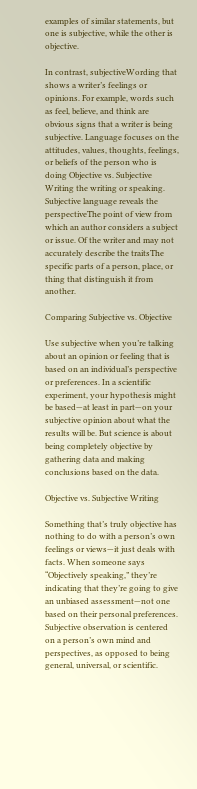examples of similar statements, but one is subjective, while the other is objective.

In contrast, subjectiveWording that shows a writer’s feelings or opinions. For example, words such as feel, believe, and think are obvious signs that a writer is being subjective. Language focuses on the attitudes, values, thoughts, feelings, or beliefs of the person who is doing Objective vs. Subjective Writing the writing or speaking. Subjective language reveals the perspectiveThe point of view from which an author considers a subject or issue. Of the writer and may not accurately describe the traitsThe specific parts of a person, place, or thing that distinguish it from another.

Comparing Subjective vs. Objective

Use subjective when you’re talking about an opinion or feeling that is based on an individual’s perspective or preferences. In a scientific experiment, your hypothesis might be based—at least in part—on your subjective opinion about what the results will be. But science is about being completely objective by gathering data and making conclusions based on the data.

Objective vs. Subjective Writing

Something that’s truly objective has nothing to do with a person’s own feelings or views—it just deals with facts. When someone says “Objectively speaking,” they’re indicating that they’re going to give an unbiased assessment—not one based on their personal preferences. Subjective observation is centered on a person’s own mind and perspectives, as opposed to being general, universal, or scientific.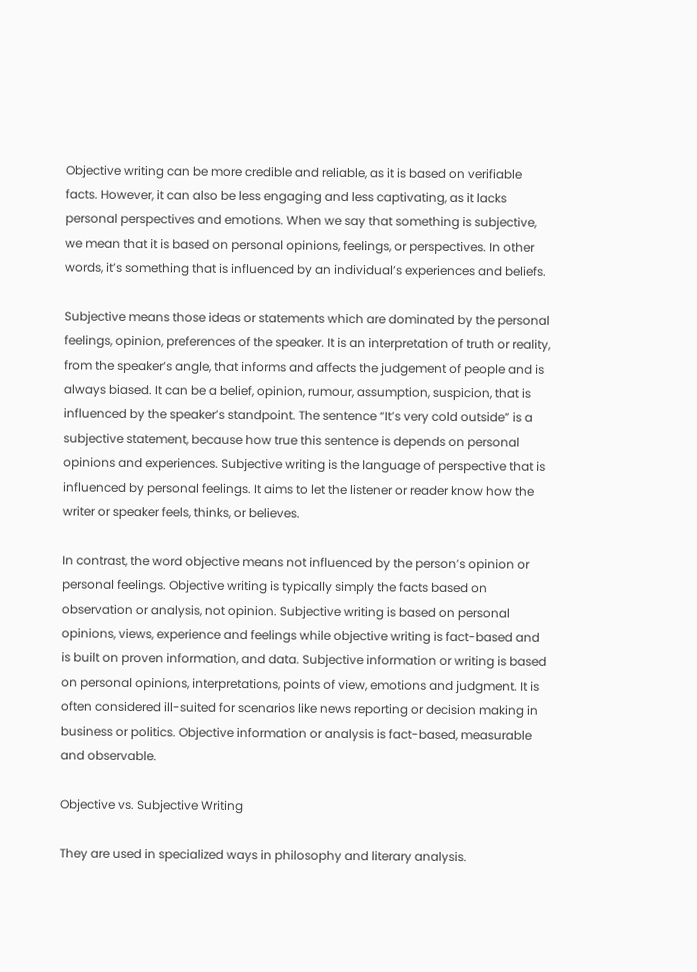Objective writing can be more credible and reliable, as it is based on verifiable facts. However, it can also be less engaging and less captivating, as it lacks personal perspectives and emotions. When we say that something is subjective, we mean that it is based on personal opinions, feelings, or perspectives. In other words, it’s something that is influenced by an individual’s experiences and beliefs.

Subjective means those ideas or statements which are dominated by the personal feelings, opinion, preferences of the speaker. It is an interpretation of truth or reality, from the speaker’s angle, that informs and affects the judgement of people and is always biased. It can be a belief, opinion, rumour, assumption, suspicion, that is influenced by the speaker’s standpoint. The sentence “It’s very cold outside” is a subjective statement, because how true this sentence is depends on personal opinions and experiences. Subjective writing is the language of perspective that is influenced by personal feelings. It aims to let the listener or reader know how the writer or speaker feels, thinks, or believes.

In contrast, the word objective means not influenced by the person’s opinion or personal feelings. Objective writing is typically simply the facts based on observation or analysis, not opinion. Subjective writing is based on personal opinions, views, experience and feelings while objective writing is fact-based and is built on proven information, and data. Subjective information or writing is based on personal opinions, interpretations, points of view, emotions and judgment. It is often considered ill-suited for scenarios like news reporting or decision making in business or politics. Objective information or analysis is fact-based, measurable and observable.

Objective vs. Subjective Writing

They are used in specialized ways in philosophy and literary analysis.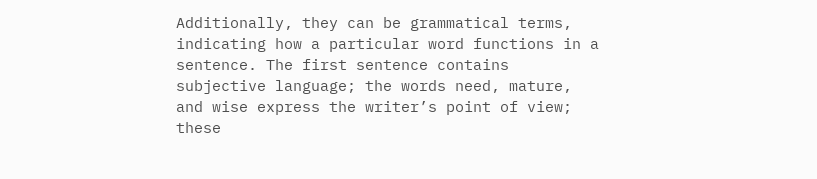Additionally, they can be grammatical terms, indicating how a particular word functions in a sentence. The first sentence contains subjective language; the words need, mature, and wise express the writer’s point of view; these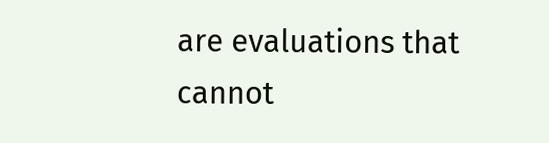are evaluations that cannot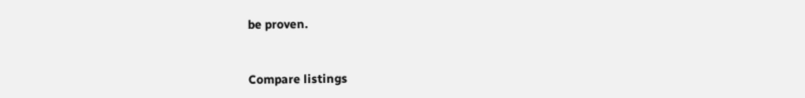be proven.


Compare listings